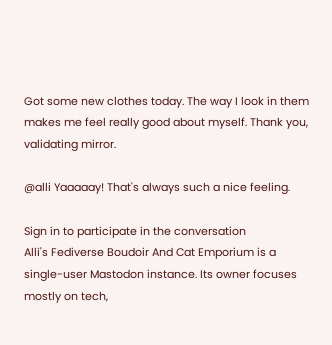Got some new clothes today. The way I look in them makes me feel really good about myself. Thank you, validating mirror.

@alli Yaaaaay! That's always such a nice feeling.

Sign in to participate in the conversation
Alli's Fediverse Boudoir And Cat Emporium is a single-user Mastodon instance. Its owner focuses mostly on tech,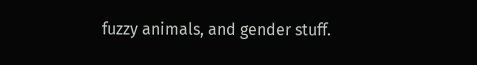fuzzy animals, and gender stuff.